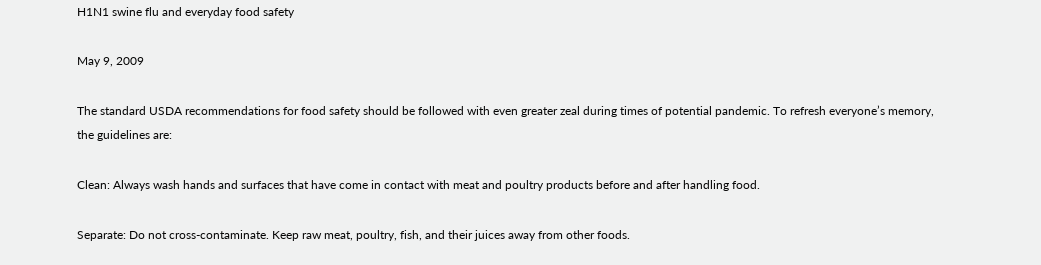H1N1 swine flu and everyday food safety

May 9, 2009

The standard USDA recommendations for food safety should be followed with even greater zeal during times of potential pandemic. To refresh everyone’s memory, the guidelines are:

Clean: Always wash hands and surfaces that have come in contact with meat and poultry products before and after handling food.

Separate: Do not cross-contaminate. Keep raw meat, poultry, fish, and their juices away from other foods.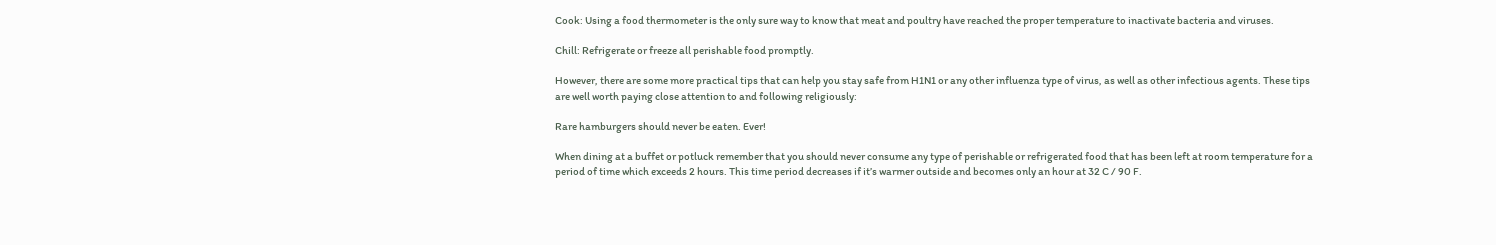Cook: Using a food thermometer is the only sure way to know that meat and poultry have reached the proper temperature to inactivate bacteria and viruses.

Chill: Refrigerate or freeze all perishable food promptly.

However, there are some more practical tips that can help you stay safe from H1N1 or any other influenza type of virus, as well as other infectious agents. These tips are well worth paying close attention to and following religiously:

Rare hamburgers should never be eaten. Ever!

When dining at a buffet or potluck remember that you should never consume any type of perishable or refrigerated food that has been left at room temperature for a period of time which exceeds 2 hours. This time period decreases if it’s warmer outside and becomes only an hour at 32 C / 90 F.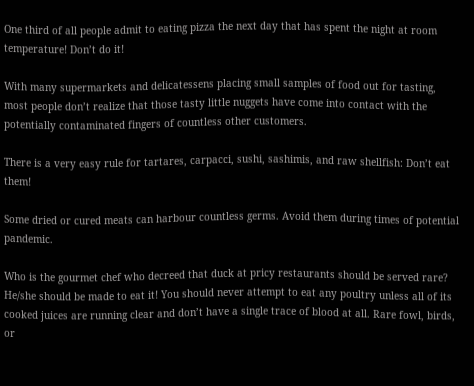One third of all people admit to eating pizza the next day that has spent the night at room temperature! Don’t do it!

With many supermarkets and delicatessens placing small samples of food out for tasting, most people don’t realize that those tasty little nuggets have come into contact with the potentially contaminated fingers of countless other customers.

There is a very easy rule for tartares, carpacci, sushi, sashimis, and raw shellfish: Don’t eat them!

Some dried or cured meats can harbour countless germs. Avoid them during times of potential pandemic.

Who is the gourmet chef who decreed that duck at pricy restaurants should be served rare? He/she should be made to eat it! You should never attempt to eat any poultry unless all of its cooked juices are running clear and don’t have a single trace of blood at all. Rare fowl, birds, or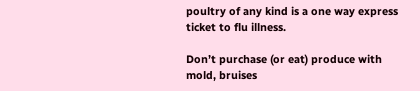poultry of any kind is a one way express ticket to flu illness.

Don’t purchase (or eat) produce with mold, bruises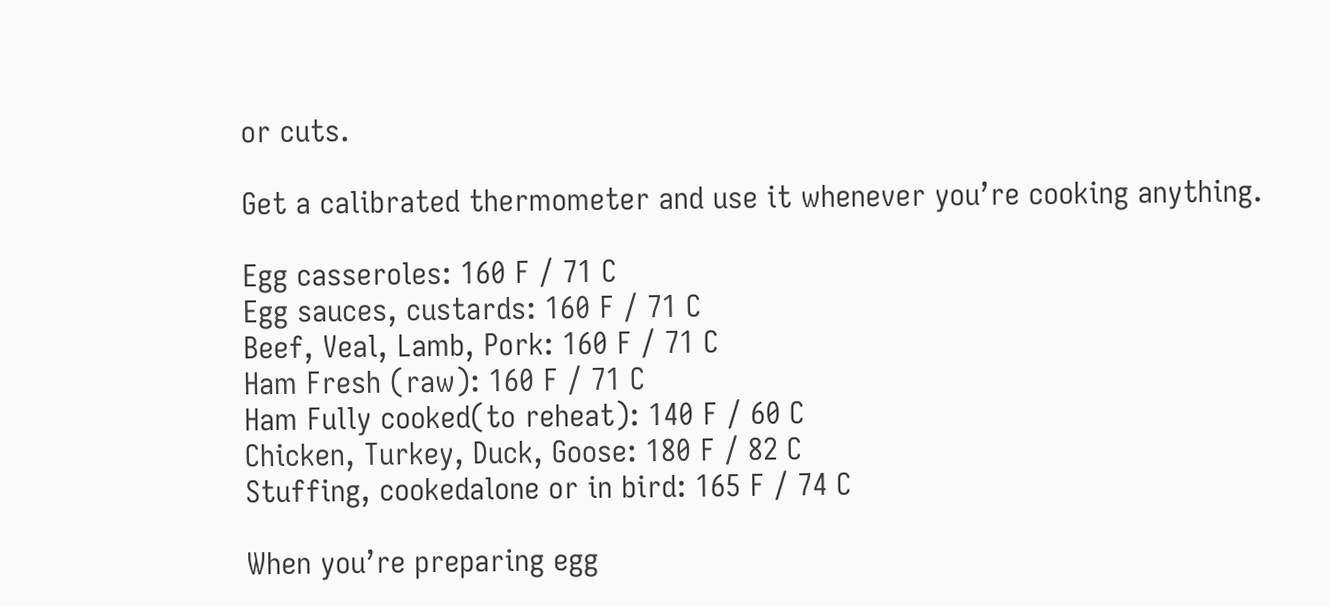or cuts.

Get a calibrated thermometer and use it whenever you’re cooking anything.

Egg casseroles: 160 F / 71 C
Egg sauces, custards: 160 F / 71 C
Beef, Veal, Lamb, Pork: 160 F / 71 C
Ham Fresh (raw): 160 F / 71 C
Ham Fully cooked(to reheat): 140 F / 60 C
Chicken, Turkey, Duck, Goose: 180 F / 82 C
Stuffing, cookedalone or in bird: 165 F / 74 C

When you’re preparing egg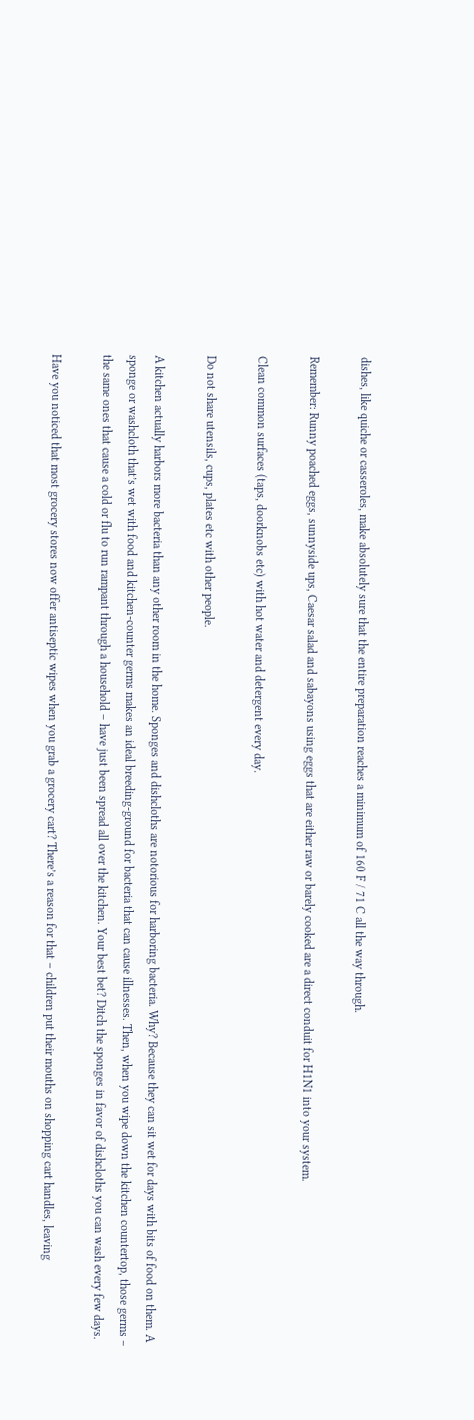dishes, like quiche or casseroles, make absolutely sure that the entire preparation reaches a minimum of 160 F / 71 C all the way through.

Remember: Runny poached eggs, sunnyside ups, Caesar salad and sabayons using eggs that are either raw or barely cooked are a direct conduit for H1N1 into your system.

Clean common surfaces (taps, doorknobs etc) with hot water and detergent every day.

Do not share utensils, cups, plates etc with other people.

A kitchen actually harbors more bacteria than any other room in the home. Sponges and dishcloths are notorious for harboring bacteria. Why? Because they can sit wet for days with bits of food on them. A sponge or washcloth that’s wet with food and kitchen-counter germs makes an ideal breeding-ground for bacteria that can cause illnesses. Then, when you wipe down the kitchen countertop, those germs – the same ones that cause a cold or flu to run rampant through a household – have just been spread all over the kitchen. Your best bet? Ditch the sponges in favor of dishcloths you can wash every few days.

Have you noticed that most grocery stores now offer antiseptic wipes when you grab a grocery cart? There’s a reason for that – children put their mouths on shopping cart handles, leaving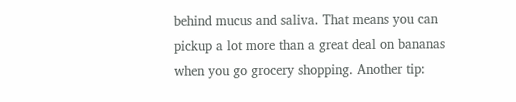behind mucus and saliva. That means you can pickup a lot more than a great deal on bananas when you go grocery shopping. Another tip: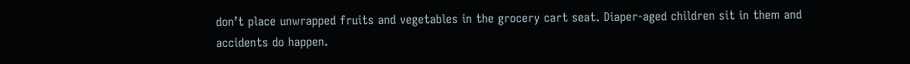don’t place unwrapped fruits and vegetables in the grocery cart seat. Diaper-aged children sit in them and accidents do happen.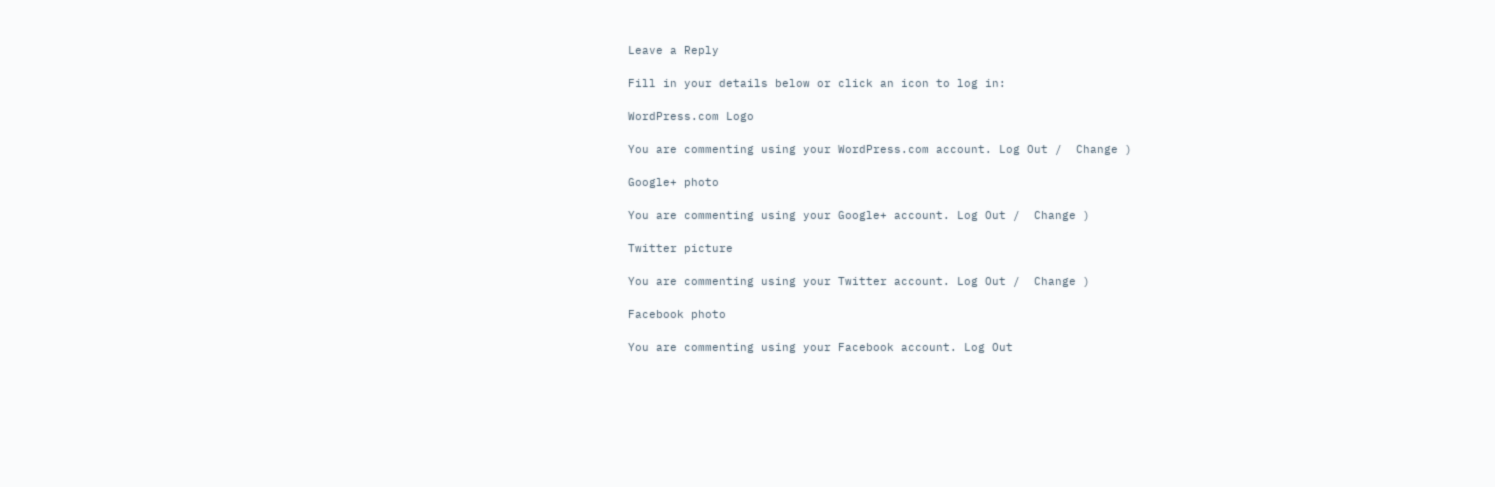Leave a Reply

Fill in your details below or click an icon to log in:

WordPress.com Logo

You are commenting using your WordPress.com account. Log Out /  Change )

Google+ photo

You are commenting using your Google+ account. Log Out /  Change )

Twitter picture

You are commenting using your Twitter account. Log Out /  Change )

Facebook photo

You are commenting using your Facebook account. Log Out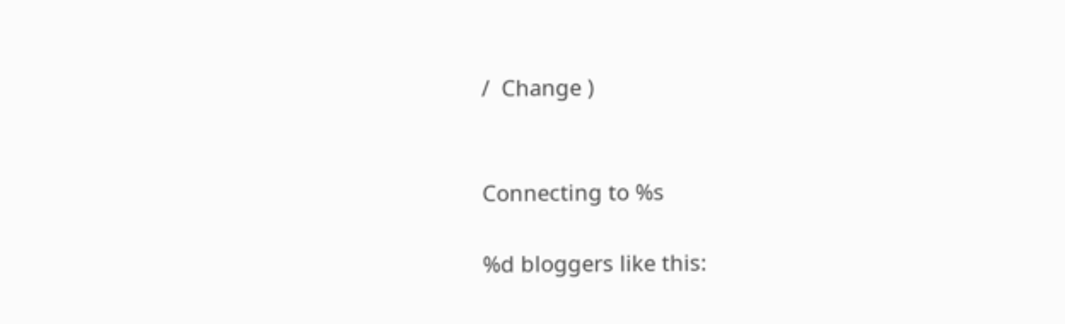/  Change )


Connecting to %s

%d bloggers like this: